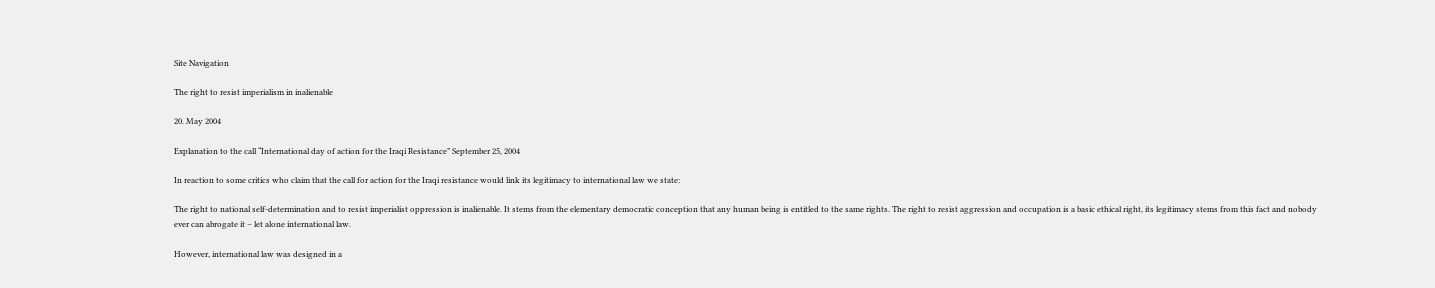Site Navigation

The right to resist imperialism in inalienable

20. May 2004

Explanation to the call “International day of action for the Iraqi Resistance” September 25, 2004

In reaction to some critics who claim that the call for action for the Iraqi resistance would link its legitimacy to international law we state:

The right to national self-determination and to resist imperialist oppression is inalienable. It stems from the elementary democratic conception that any human being is entitled to the same rights. The right to resist aggression and occupation is a basic ethical right, its legitimacy stems from this fact and nobody ever can abrogate it – let alone international law.

However, international law was designed in a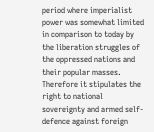period where imperialist power was somewhat limited in comparison to today by the liberation struggles of the oppressed nations and their popular masses. Therefore it stipulates the right to national sovereignty and armed self-defence against foreign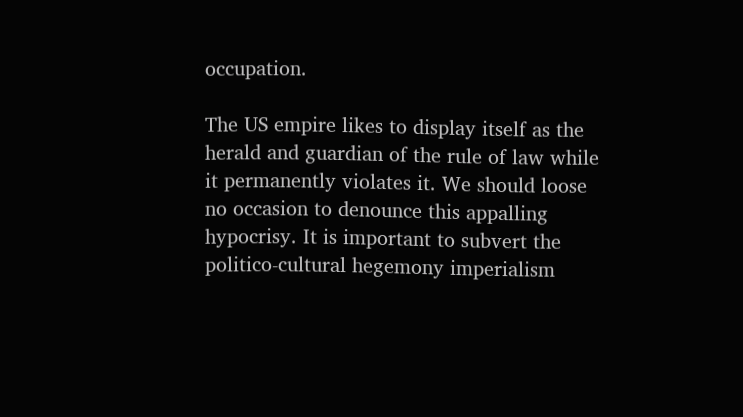occupation.

The US empire likes to display itself as the herald and guardian of the rule of law while it permanently violates it. We should loose no occasion to denounce this appalling hypocrisy. It is important to subvert the politico-cultural hegemony imperialism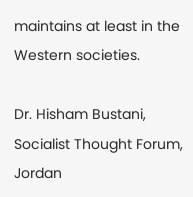maintains at least in the Western societies.

Dr. Hisham Bustani, Socialist Thought Forum, Jordan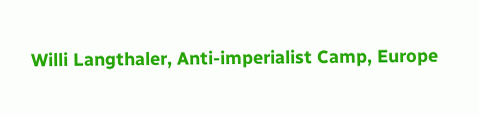Willi Langthaler, Anti-imperialist Camp, Europe